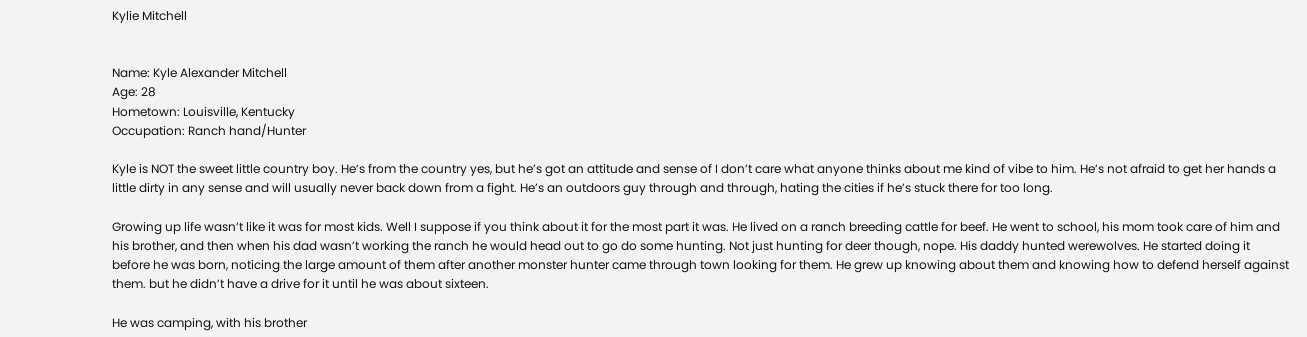Kylie Mitchell


Name: Kyle Alexander Mitchell
Age: 28
Hometown: Louisville, Kentucky
Occupation: Ranch hand/Hunter

Kyle is NOT the sweet little country boy. He’s from the country yes, but he’s got an attitude and sense of I don’t care what anyone thinks about me kind of vibe to him. He’s not afraid to get her hands a little dirty in any sense and will usually never back down from a fight. He’s an outdoors guy through and through, hating the cities if he’s stuck there for too long.

Growing up life wasn’t like it was for most kids. Well I suppose if you think about it for the most part it was. He lived on a ranch breeding cattle for beef. He went to school, his mom took care of him and his brother, and then when his dad wasn’t working the ranch he would head out to go do some hunting. Not just hunting for deer though, nope. His daddy hunted werewolves. He started doing it before he was born, noticing the large amount of them after another monster hunter came through town looking for them. He grew up knowing about them and knowing how to defend herself against them. but he didn’t have a drive for it until he was about sixteen.

He was camping, with his brother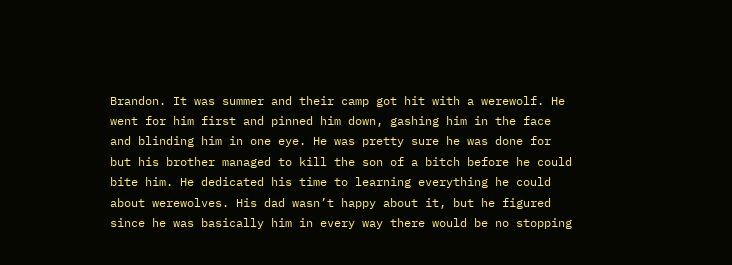Brandon. It was summer and their camp got hit with a werewolf. He went for him first and pinned him down, gashing him in the face and blinding him in one eye. He was pretty sure he was done for but his brother managed to kill the son of a bitch before he could bite him. He dedicated his time to learning everything he could about werewolves. His dad wasn’t happy about it, but he figured since he was basically him in every way there would be no stopping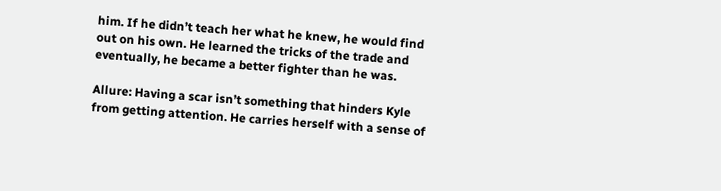him. If he didn’t teach her what he knew, he would find out on his own. He learned the tricks of the trade and eventually, he became a better fighter than he was.

Allure: Having a scar isn’t something that hinders Kyle from getting attention. He carries herself with a sense of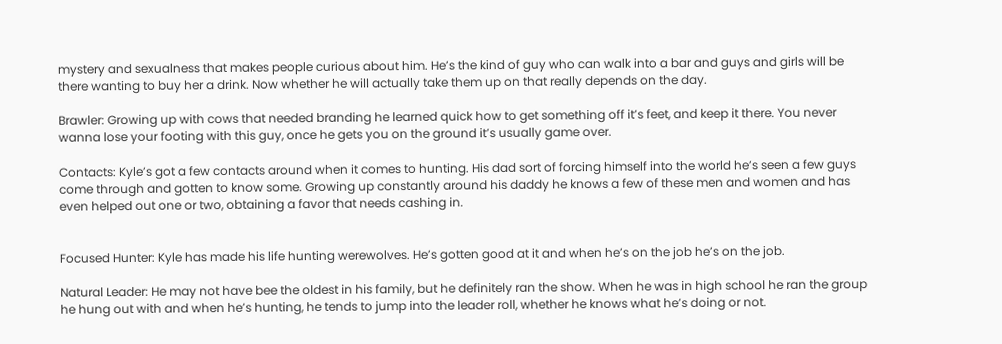mystery and sexualness that makes people curious about him. He’s the kind of guy who can walk into a bar and guys and girls will be there wanting to buy her a drink. Now whether he will actually take them up on that really depends on the day.

Brawler: Growing up with cows that needed branding he learned quick how to get something off it’s feet, and keep it there. You never wanna lose your footing with this guy, once he gets you on the ground it’s usually game over.

Contacts: Kyle’s got a few contacts around when it comes to hunting. His dad sort of forcing himself into the world he’s seen a few guys come through and gotten to know some. Growing up constantly around his daddy he knows a few of these men and women and has even helped out one or two, obtaining a favor that needs cashing in.


Focused Hunter: Kyle has made his life hunting werewolves. He’s gotten good at it and when he’s on the job he’s on the job.

Natural Leader: He may not have bee the oldest in his family, but he definitely ran the show. When he was in high school he ran the group he hung out with and when he’s hunting, he tends to jump into the leader roll, whether he knows what he’s doing or not.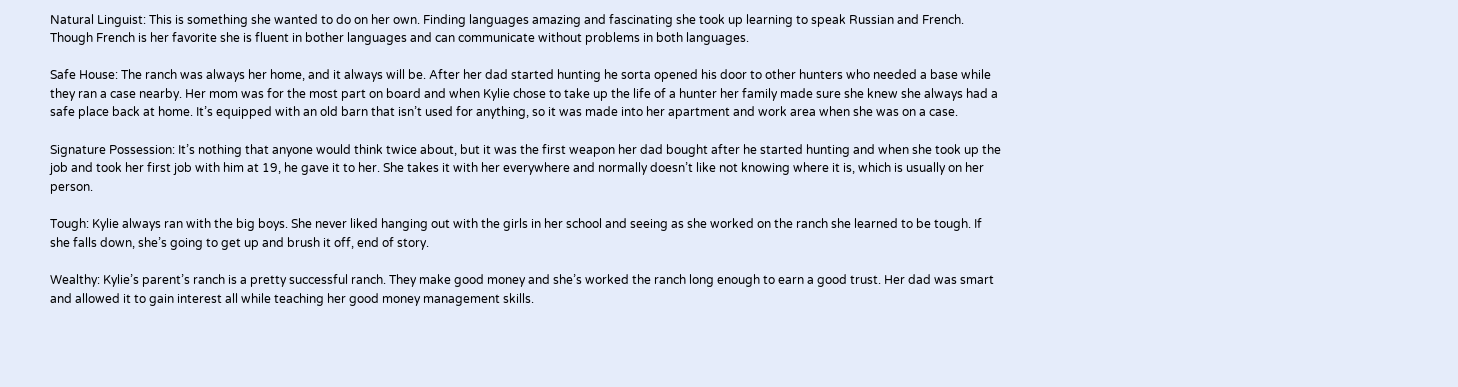Natural Linguist: This is something she wanted to do on her own. Finding languages amazing and fascinating she took up learning to speak Russian and French. Though French is her favorite she is fluent in bother languages and can communicate without problems in both languages.

Safe House: The ranch was always her home, and it always will be. After her dad started hunting he sorta opened his door to other hunters who needed a base while they ran a case nearby. Her mom was for the most part on board and when Kylie chose to take up the life of a hunter her family made sure she knew she always had a safe place back at home. It’s equipped with an old barn that isn’t used for anything, so it was made into her apartment and work area when she was on a case.

Signature Possession: It’s nothing that anyone would think twice about, but it was the first weapon her dad bought after he started hunting and when she took up the job and took her first job with him at 19, he gave it to her. She takes it with her everywhere and normally doesn’t like not knowing where it is, which is usually on her person.

Tough: Kylie always ran with the big boys. She never liked hanging out with the girls in her school and seeing as she worked on the ranch she learned to be tough. If she falls down, she’s going to get up and brush it off, end of story.

Wealthy: Kylie’s parent’s ranch is a pretty successful ranch. They make good money and she’s worked the ranch long enough to earn a good trust. Her dad was smart and allowed it to gain interest all while teaching her good money management skills.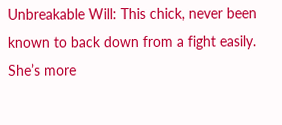Unbreakable Will: This chick, never been known to back down from a fight easily. She’s more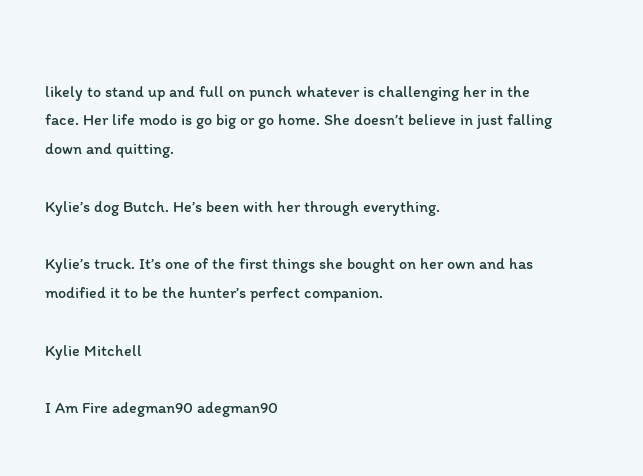likely to stand up and full on punch whatever is challenging her in the face. Her life modo is go big or go home. She doesn’t believe in just falling down and quitting.

Kylie’s dog Butch. He’s been with her through everything.

Kylie’s truck. It’s one of the first things she bought on her own and has modified it to be the hunter’s perfect companion.

Kylie Mitchell

I Am Fire adegman90 adegman90